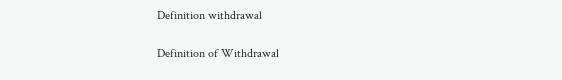Definition withdrawal

Definition of Withdrawal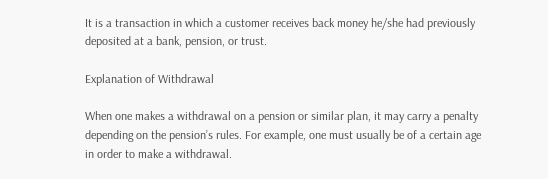It is a transaction in which a customer receives back money he/she had previously deposited at a bank, pension, or trust.

Explanation of Withdrawal

When one makes a withdrawal on a pension or similar plan, it may carry a penalty depending on the pension’s rules. For example, one must usually be of a certain age in order to make a withdrawal.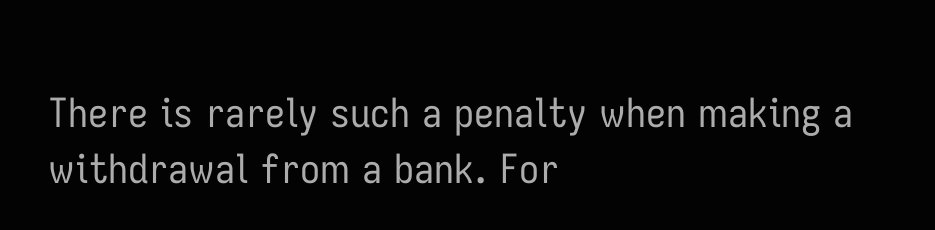There is rarely such a penalty when making a withdrawal from a bank. For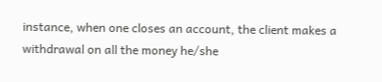instance, when one closes an account, the client makes a withdrawal on all the money he/she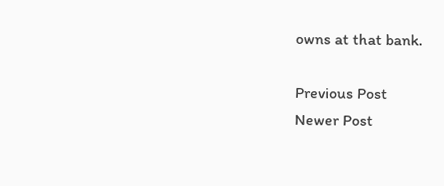owns at that bank.

Previous Post
Newer Post